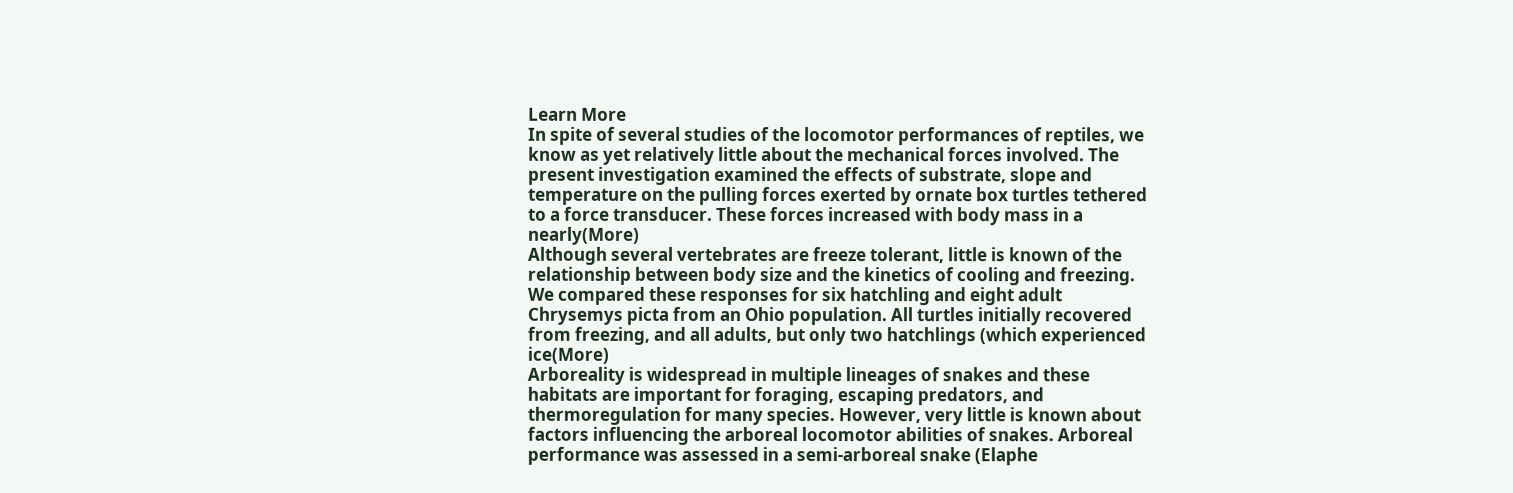Learn More
In spite of several studies of the locomotor performances of reptiles, we know as yet relatively little about the mechanical forces involved. The present investigation examined the effects of substrate, slope and temperature on the pulling forces exerted by ornate box turtles tethered to a force transducer. These forces increased with body mass in a nearly(More)
Although several vertebrates are freeze tolerant, little is known of the relationship between body size and the kinetics of cooling and freezing. We compared these responses for six hatchling and eight adult Chrysemys picta from an Ohio population. All turtles initially recovered from freezing, and all adults, but only two hatchlings (which experienced ice(More)
Arboreality is widespread in multiple lineages of snakes and these habitats are important for foraging, escaping predators, and thermoregulation for many species. However, very little is known about factors influencing the arboreal locomotor abilities of snakes. Arboreal performance was assessed in a semi-arboreal snake (Elaphe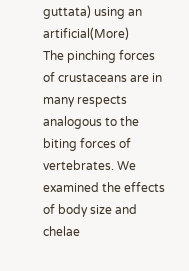guttata) using an artificial(More)
The pinching forces of crustaceans are in many respects analogous to the biting forces of vertebrates. We examined the effects of body size and chelae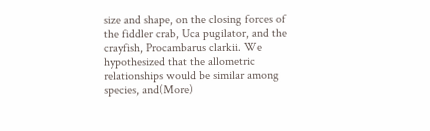size and shape, on the closing forces of the fiddler crab, Uca pugilator, and the crayfish, Procambarus clarkii. We hypothesized that the allometric relationships would be similar among species, and(More)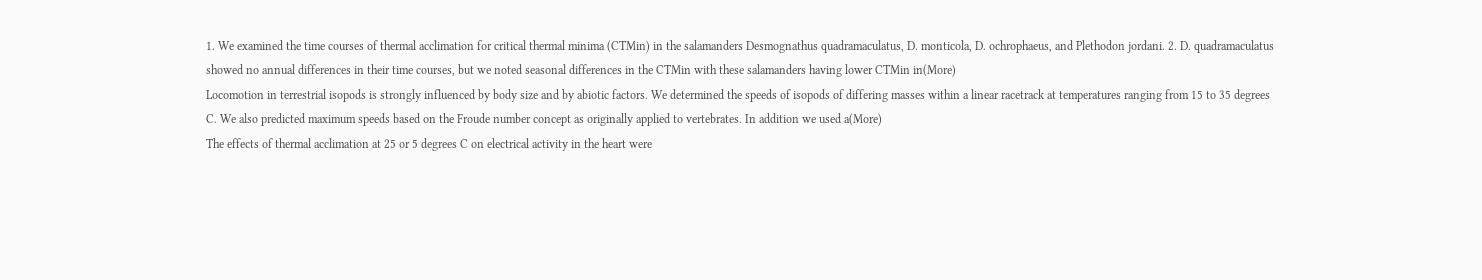1. We examined the time courses of thermal acclimation for critical thermal minima (CTMin) in the salamanders Desmognathus quadramaculatus, D. monticola, D. ochrophaeus, and Plethodon jordani. 2. D. quadramaculatus showed no annual differences in their time courses, but we noted seasonal differences in the CTMin with these salamanders having lower CTMin in(More)
Locomotion in terrestrial isopods is strongly influenced by body size and by abiotic factors. We determined the speeds of isopods of differing masses within a linear racetrack at temperatures ranging from 15 to 35 degrees C. We also predicted maximum speeds based on the Froude number concept as originally applied to vertebrates. In addition we used a(More)
The effects of thermal acclimation at 25 or 5 degrees C on electrical activity in the heart were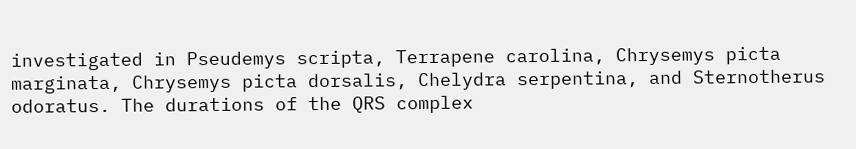investigated in Pseudemys scripta, Terrapene carolina, Chrysemys picta marginata, Chrysemys picta dorsalis, Chelydra serpentina, and Sternotherus odoratus. The durations of the QRS complex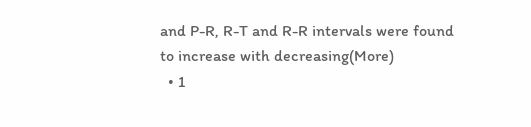and P-R, R-T and R-R intervals were found to increase with decreasing(More)
  • 1